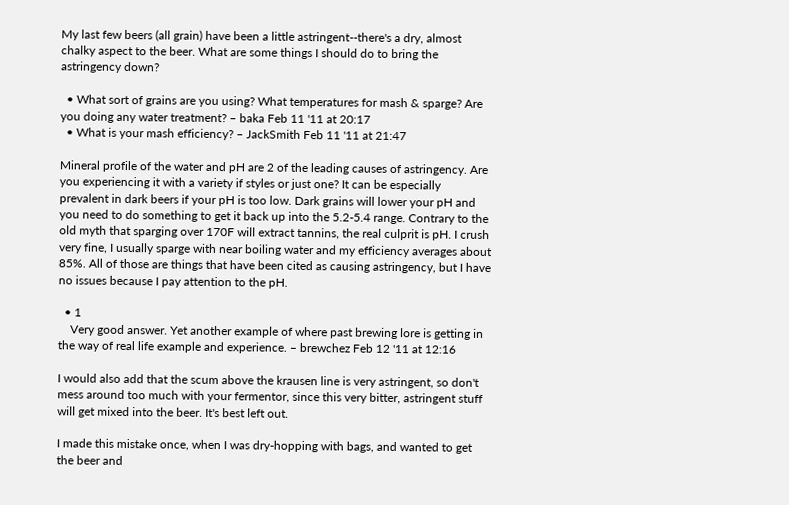My last few beers (all grain) have been a little astringent--there's a dry, almost chalky aspect to the beer. What are some things I should do to bring the astringency down?

  • What sort of grains are you using? What temperatures for mash & sparge? Are you doing any water treatment? – baka Feb 11 '11 at 20:17
  • What is your mash efficiency? – JackSmith Feb 11 '11 at 21:47

Mineral profile of the water and pH are 2 of the leading causes of astringency. Are you experiencing it with a variety if styles or just one? It can be especially prevalent in dark beers if your pH is too low. Dark grains will lower your pH and you need to do something to get it back up into the 5.2-5.4 range. Contrary to the old myth that sparging over 170F will extract tannins, the real culprit is pH. I crush very fine, I usually sparge with near boiling water and my efficiency averages about 85%. All of those are things that have been cited as causing astringency, but I have no issues because I pay attention to the pH.

  • 1
    Very good answer. Yet another example of where past brewing lore is getting in the way of real life example and experience. – brewchez Feb 12 '11 at 12:16

I would also add that the scum above the krausen line is very astringent, so don't mess around too much with your fermentor, since this very bitter, astringent stuff will get mixed into the beer. It's best left out.

I made this mistake once, when I was dry-hopping with bags, and wanted to get the beer and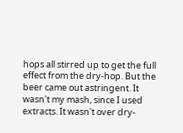hops all stirred up to get the full effect from the dry-hop. But the beer came out astringent. It wasn't my mash, since I used extracts. It wasn't over dry-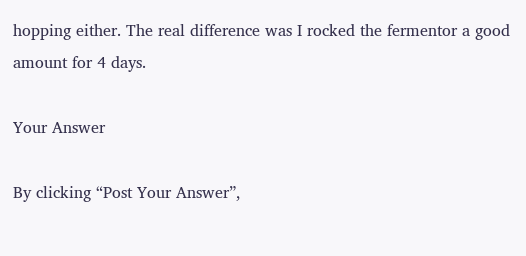hopping either. The real difference was I rocked the fermentor a good amount for 4 days.

Your Answer

By clicking “Post Your Answer”,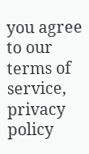you agree to our terms of service, privacy policy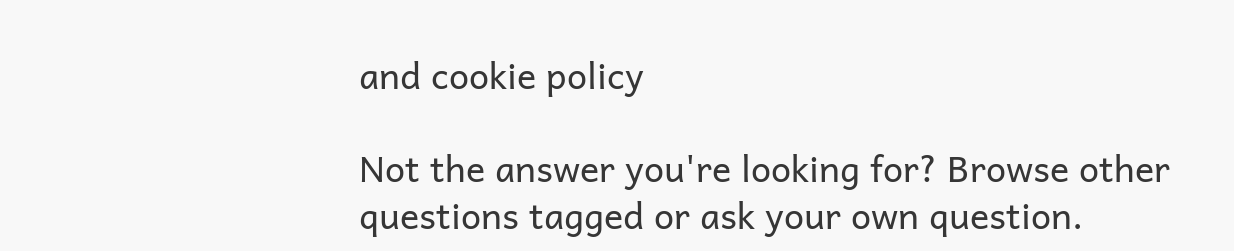and cookie policy

Not the answer you're looking for? Browse other questions tagged or ask your own question.